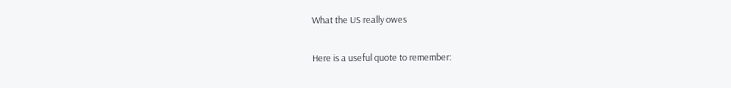What the US really owes

Here is a useful quote to remember: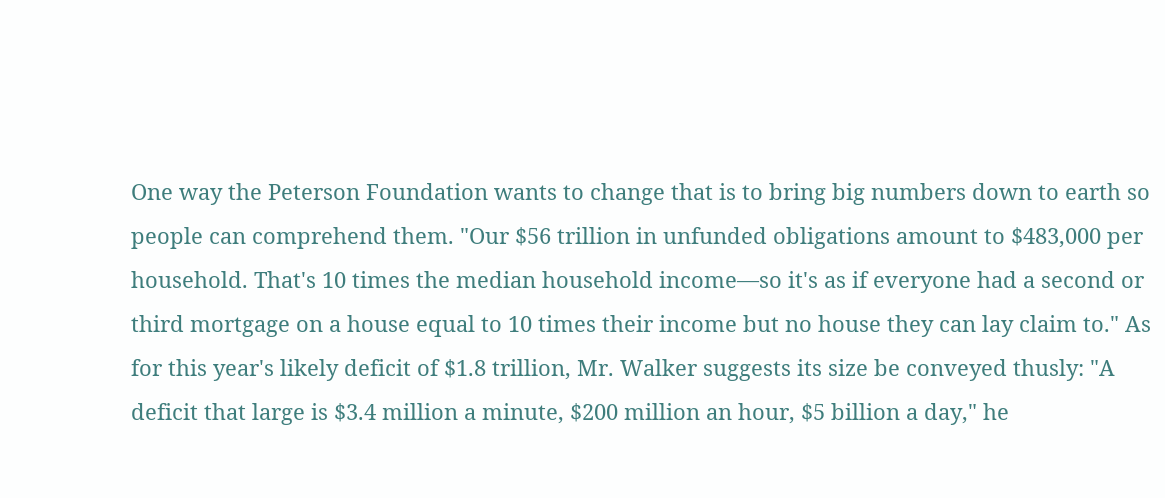One way the Peterson Foundation wants to change that is to bring big numbers down to earth so people can comprehend them. "Our $56 trillion in unfunded obligations amount to $483,000 per household. That's 10 times the median household income—so it's as if everyone had a second or third mortgage on a house equal to 10 times their income but no house they can lay claim to." As for this year's likely deficit of $1.8 trillion, Mr. Walker suggests its size be conveyed thusly: "A deficit that large is $3.4 million a minute, $200 million an hour, $5 billion a day," he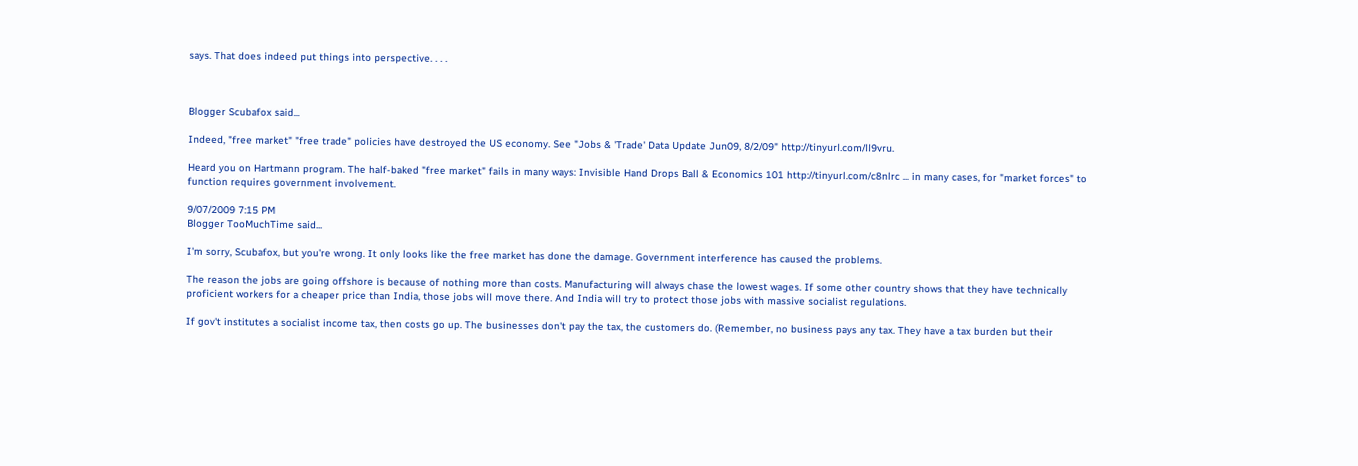says. That does indeed put things into perspective. . . .



Blogger Scubafox said...

Indeed, "free market" "free trade" policies have destroyed the US economy. See "Jobs & 'Trade' Data Update Jun09, 8/2/09" http://tinyurl.com/ll9vru.

Heard you on Hartmann program. The half-baked "free market" fails in many ways: Invisible Hand Drops Ball & Economics 101 http://tinyurl.com/c8nlrc ... in many cases, for "market forces" to function requires government involvement.

9/07/2009 7:15 PM
Blogger TooMuchTime said...

I'm sorry, Scubafox, but you're wrong. It only looks like the free market has done the damage. Government interference has caused the problems.

The reason the jobs are going offshore is because of nothing more than costs. Manufacturing will always chase the lowest wages. If some other country shows that they have technically proficient workers for a cheaper price than India, those jobs will move there. And India will try to protect those jobs with massive socialist regulations.

If gov't institutes a socialist income tax, then costs go up. The businesses don't pay the tax, the customers do. (Remember, no business pays any tax. They have a tax burden but their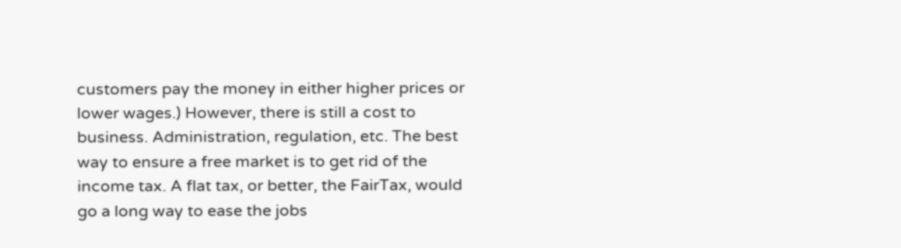customers pay the money in either higher prices or lower wages.) However, there is still a cost to business. Administration, regulation, etc. The best way to ensure a free market is to get rid of the income tax. A flat tax, or better, the FairTax, would go a long way to ease the jobs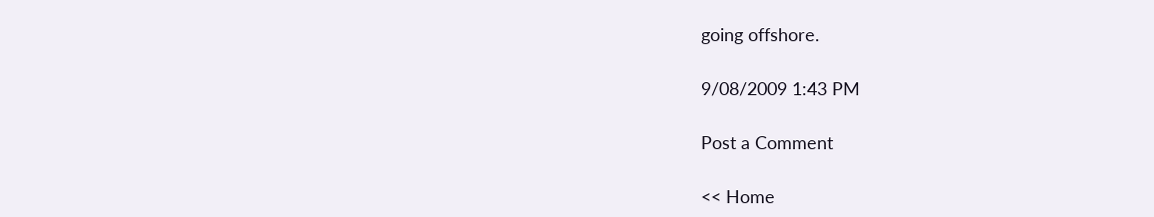going offshore.

9/08/2009 1:43 PM

Post a Comment

<< Home